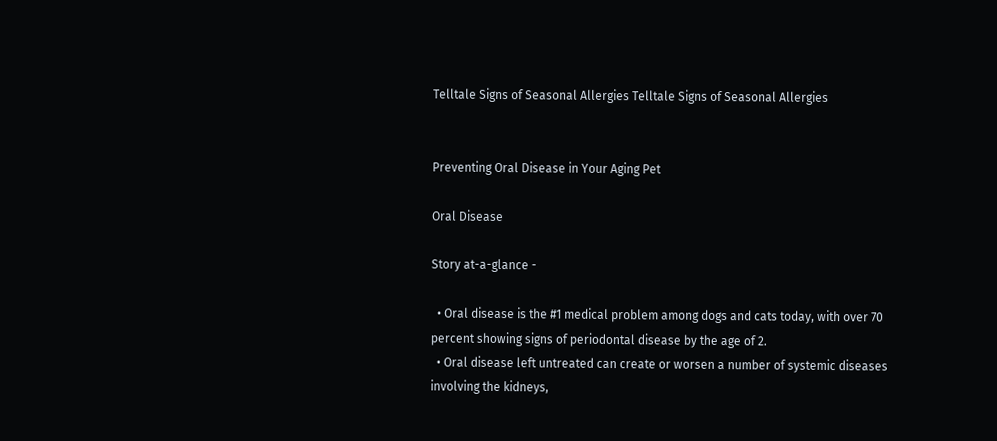Telltale Signs of Seasonal Allergies Telltale Signs of Seasonal Allergies


Preventing Oral Disease in Your Aging Pet

Oral Disease

Story at-a-glance -

  • Oral disease is the #1 medical problem among dogs and cats today, with over 70 percent showing signs of periodontal disease by the age of 2.
  • Oral disease left untreated can create or worsen a number of systemic diseases involving the kidneys,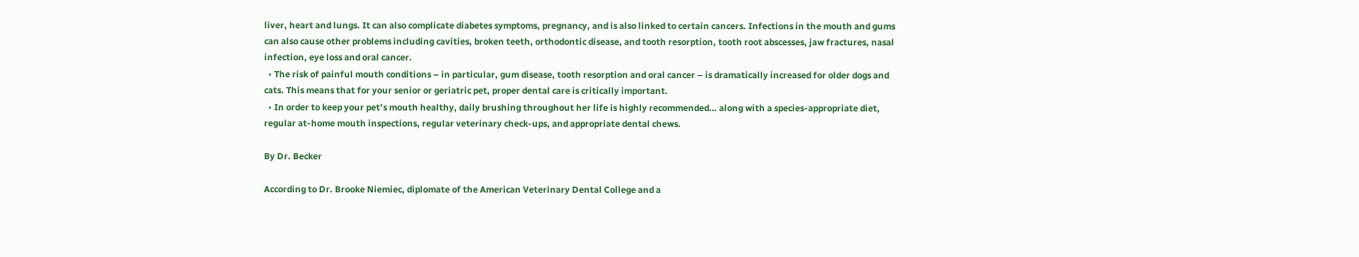liver, heart and lungs. It can also complicate diabetes symptoms, pregnancy, and is also linked to certain cancers. Infections in the mouth and gums can also cause other problems including cavities, broken teeth, orthodontic disease, and tooth resorption, tooth root abscesses, jaw fractures, nasal infection, eye loss and oral cancer.
  • The risk of painful mouth conditions – in particular, gum disease, tooth resorption and oral cancer – is dramatically increased for older dogs and cats. This means that for your senior or geriatric pet, proper dental care is critically important.
  • In order to keep your pet’s mouth healthy, daily brushing throughout her life is highly recommended… along with a species-appropriate diet, regular at-home mouth inspections, regular veterinary check-ups, and appropriate dental chews.

By Dr. Becker

According to Dr. Brooke Niemiec, diplomate of the American Veterinary Dental College and a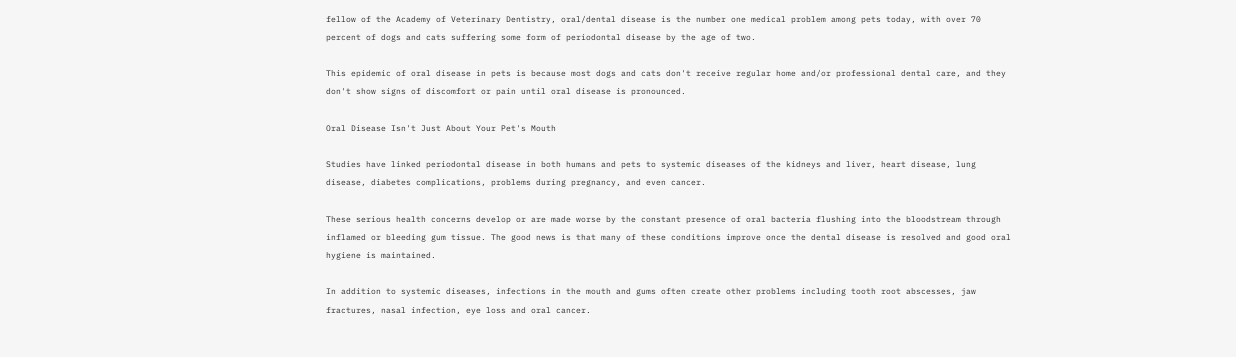fellow of the Academy of Veterinary Dentistry, oral/dental disease is the number one medical problem among pets today, with over 70 percent of dogs and cats suffering some form of periodontal disease by the age of two.

This epidemic of oral disease in pets is because most dogs and cats don't receive regular home and/or professional dental care, and they don't show signs of discomfort or pain until oral disease is pronounced.

Oral Disease Isn't Just About Your Pet's Mouth

Studies have linked periodontal disease in both humans and pets to systemic diseases of the kidneys and liver, heart disease, lung disease, diabetes complications, problems during pregnancy, and even cancer.

These serious health concerns develop or are made worse by the constant presence of oral bacteria flushing into the bloodstream through inflamed or bleeding gum tissue. The good news is that many of these conditions improve once the dental disease is resolved and good oral hygiene is maintained.

In addition to systemic diseases, infections in the mouth and gums often create other problems including tooth root abscesses, jaw fractures, nasal infection, eye loss and oral cancer.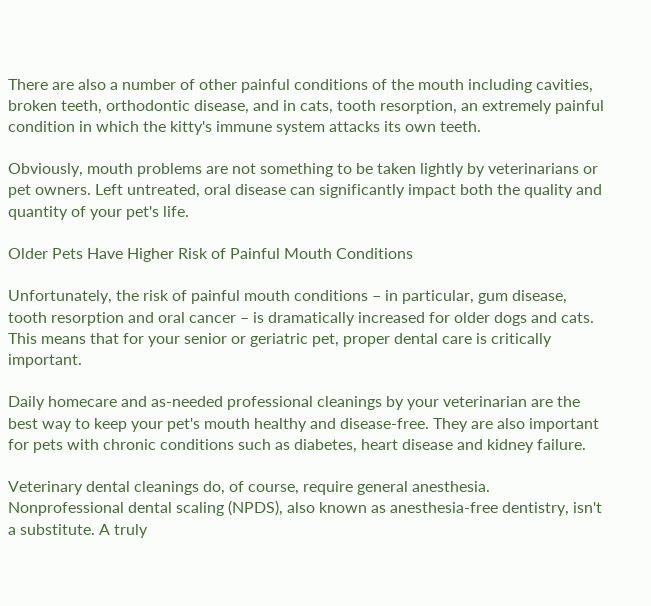There are also a number of other painful conditions of the mouth including cavities, broken teeth, orthodontic disease, and in cats, tooth resorption, an extremely painful condition in which the kitty's immune system attacks its own teeth.

Obviously, mouth problems are not something to be taken lightly by veterinarians or pet owners. Left untreated, oral disease can significantly impact both the quality and quantity of your pet's life.

Older Pets Have Higher Risk of Painful Mouth Conditions

Unfortunately, the risk of painful mouth conditions – in particular, gum disease, tooth resorption and oral cancer – is dramatically increased for older dogs and cats. This means that for your senior or geriatric pet, proper dental care is critically important.

Daily homecare and as-needed professional cleanings by your veterinarian are the best way to keep your pet's mouth healthy and disease-free. They are also important for pets with chronic conditions such as diabetes, heart disease and kidney failure.

Veterinary dental cleanings do, of course, require general anesthesia. Nonprofessional dental scaling (NPDS), also known as anesthesia-free dentistry, isn't a substitute. A truly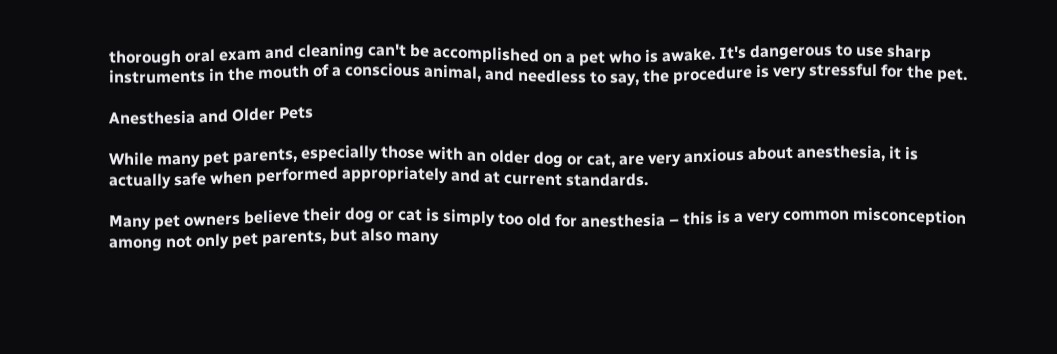thorough oral exam and cleaning can't be accomplished on a pet who is awake. It's dangerous to use sharp instruments in the mouth of a conscious animal, and needless to say, the procedure is very stressful for the pet.

Anesthesia and Older Pets

While many pet parents, especially those with an older dog or cat, are very anxious about anesthesia, it is actually safe when performed appropriately and at current standards.

Many pet owners believe their dog or cat is simply too old for anesthesia – this is a very common misconception among not only pet parents, but also many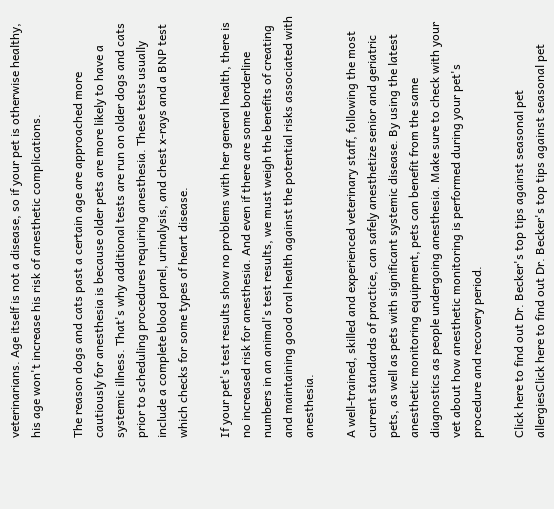veterinarians. Age itself is not a disease, so if your pet is otherwise healthy, his age won't increase his risk of anesthetic complications.

The reason dogs and cats past a certain age are approached more cautiously for anesthesia is because older pets are more likely to have a systemic illness. That's why additional tests are run on older dogs and cats prior to scheduling procedures requiring anesthesia. These tests usually include a complete blood panel, urinalysis, and chest x-rays and a BNP test which checks for some types of heart disease.

If your pet's test results show no problems with her general health, there is no increased risk for anesthesia. And even if there are some borderline numbers in an animal's test results, we must weigh the benefits of creating and maintaining good oral health against the potential risks associated with anesthesia.

A well-trained, skilled and experienced veterinary staff, following the most current standards of practice, can safely anesthetize senior and geriatric pets, as well as pets with significant systemic disease. By using the latest anesthetic monitoring equipment, pets can benefit from the same diagnostics as people undergoing anesthesia. Make sure to check with your vet about how anesthetic monitoring is performed during your pet's procedure and recovery period.

Click here to find out Dr. Becker's top tips against seasonal pet allergiesClick here to find out Dr. Becker's top tips against seasonal pet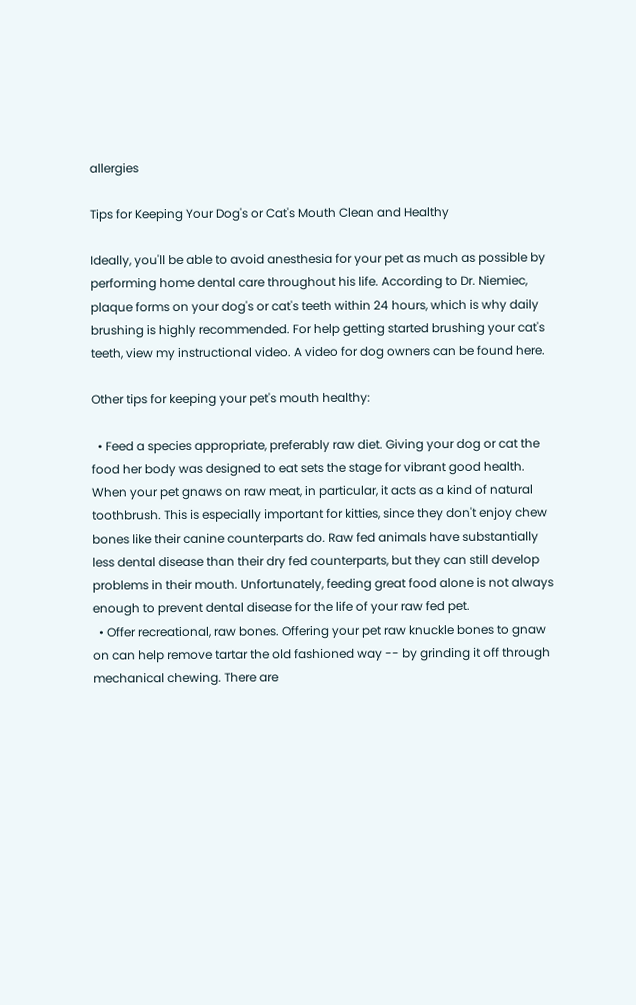allergies

Tips for Keeping Your Dog's or Cat's Mouth Clean and Healthy

Ideally, you'll be able to avoid anesthesia for your pet as much as possible by performing home dental care throughout his life. According to Dr. Niemiec, plaque forms on your dog's or cat's teeth within 24 hours, which is why daily brushing is highly recommended. For help getting started brushing your cat's teeth, view my instructional video. A video for dog owners can be found here.

Other tips for keeping your pet's mouth healthy:

  • Feed a species appropriate, preferably raw diet. Giving your dog or cat the food her body was designed to eat sets the stage for vibrant good health. When your pet gnaws on raw meat, in particular, it acts as a kind of natural toothbrush. This is especially important for kitties, since they don't enjoy chew bones like their canine counterparts do. Raw fed animals have substantially less dental disease than their dry fed counterparts, but they can still develop problems in their mouth. Unfortunately, feeding great food alone is not always enough to prevent dental disease for the life of your raw fed pet.
  • Offer recreational, raw bones. Offering your pet raw knuckle bones to gnaw on can help remove tartar the old fashioned way -- by grinding it off through mechanical chewing. There are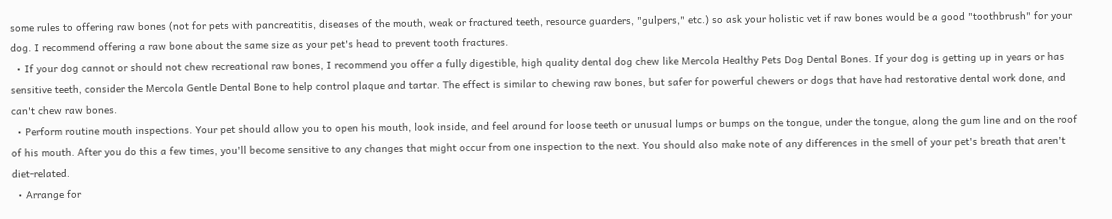some rules to offering raw bones (not for pets with pancreatitis, diseases of the mouth, weak or fractured teeth, resource guarders, "gulpers," etc.) so ask your holistic vet if raw bones would be a good "toothbrush" for your dog. I recommend offering a raw bone about the same size as your pet's head to prevent tooth fractures.
  • If your dog cannot or should not chew recreational raw bones, I recommend you offer a fully digestible, high quality dental dog chew like Mercola Healthy Pets Dog Dental Bones. If your dog is getting up in years or has sensitive teeth, consider the Mercola Gentle Dental Bone to help control plaque and tartar. The effect is similar to chewing raw bones, but safer for powerful chewers or dogs that have had restorative dental work done, and can't chew raw bones.
  • Perform routine mouth inspections. Your pet should allow you to open his mouth, look inside, and feel around for loose teeth or unusual lumps or bumps on the tongue, under the tongue, along the gum line and on the roof of his mouth. After you do this a few times, you'll become sensitive to any changes that might occur from one inspection to the next. You should also make note of any differences in the smell of your pet's breath that aren't diet-related.
  • Arrange for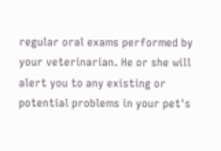regular oral exams performed by your veterinarian. He or she will alert you to any existing or potential problems in your pet's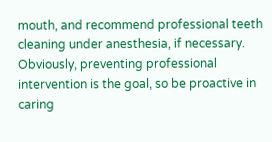mouth, and recommend professional teeth cleaning under anesthesia, if necessary. Obviously, preventing professional intervention is the goal, so be proactive in caring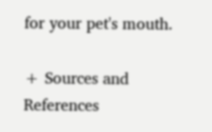for your pet's mouth.

+ Sources and References